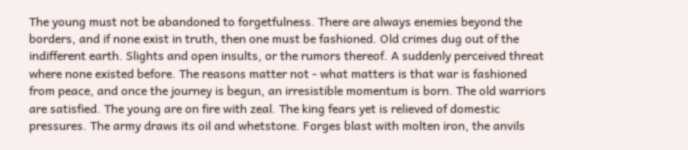The young must not be abandoned to forgetfulness. There are always enemies beyond the borders, and if none exist in truth, then one must be fashioned. Old crimes dug out of the indifferent earth. Slights and open insults, or the rumors thereof. A suddenly perceived threat where none existed before. The reasons matter not - what matters is that war is fashioned from peace, and once the journey is begun, an irresistible momentum is born. The old warriors are satisfied. The young are on fire with zeal. The king fears yet is relieved of domestic pressures. The army draws its oil and whetstone. Forges blast with molten iron, the anvils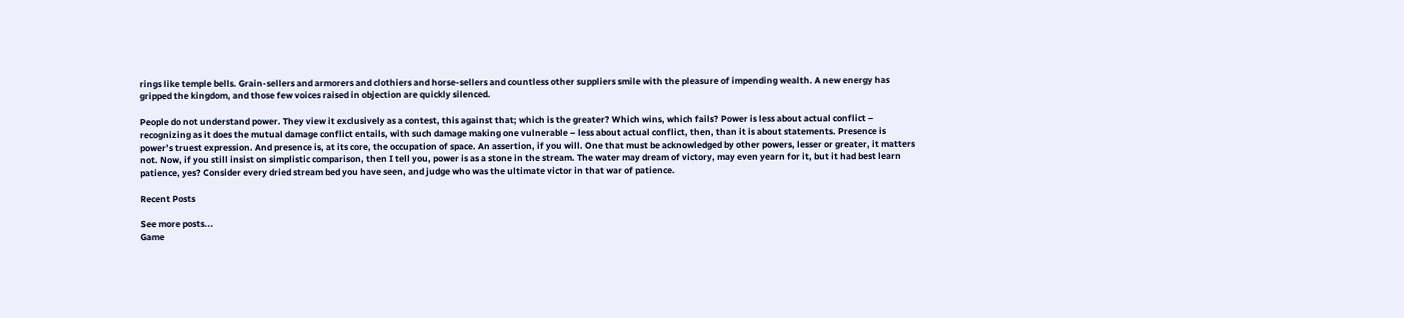rings like temple bells. Grain-sellers and armorers and clothiers and horse-sellers and countless other suppliers smile with the pleasure of impending wealth. A new energy has gripped the kingdom, and those few voices raised in objection are quickly silenced.

People do not understand power. They view it exclusively as a contest, this against that; which is the greater? Which wins, which fails? Power is less about actual conflict – recognizing as it does the mutual damage conflict entails, with such damage making one vulnerable – less about actual conflict, then, than it is about statements. Presence is power’s truest expression. And presence is, at its core, the occupation of space. An assertion, if you will. One that must be acknowledged by other powers, lesser or greater, it matters not. Now, if you still insist on simplistic comparison, then I tell you, power is as a stone in the stream. The water may dream of victory, may even yearn for it, but it had best learn patience, yes? Consider every dried stream bed you have seen, and judge who was the ultimate victor in that war of patience.

Recent Posts

See more posts...
Game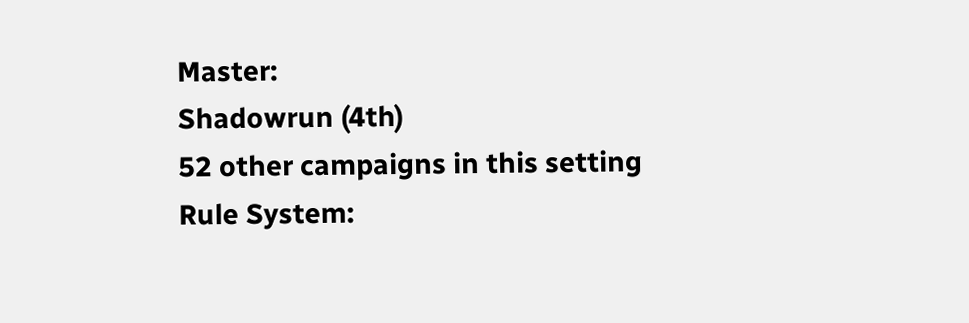Master:
Shadowrun (4th)
52 other campaigns in this setting
Rule System: